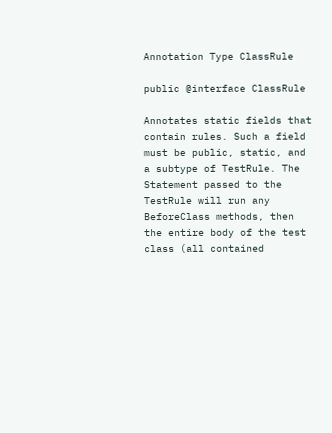Annotation Type ClassRule

public @interface ClassRule

Annotates static fields that contain rules. Such a field must be public, static, and a subtype of TestRule. The Statement passed to the TestRule will run any BeforeClass methods, then the entire body of the test class (all contained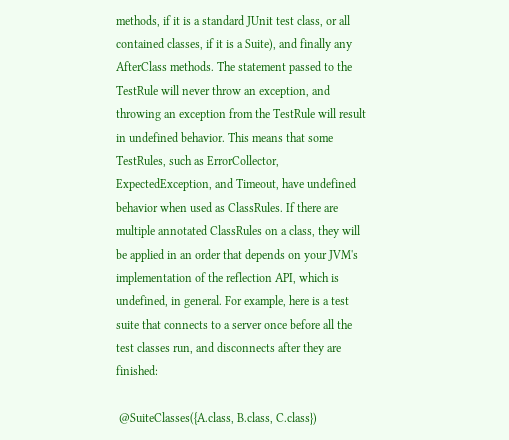methods, if it is a standard JUnit test class, or all contained classes, if it is a Suite), and finally any AfterClass methods. The statement passed to the TestRule will never throw an exception, and throwing an exception from the TestRule will result in undefined behavior. This means that some TestRules, such as ErrorCollector, ExpectedException, and Timeout, have undefined behavior when used as ClassRules. If there are multiple annotated ClassRules on a class, they will be applied in an order that depends on your JVM's implementation of the reflection API, which is undefined, in general. For example, here is a test suite that connects to a server once before all the test classes run, and disconnects after they are finished:

 @SuiteClasses({A.class, B.class, C.class})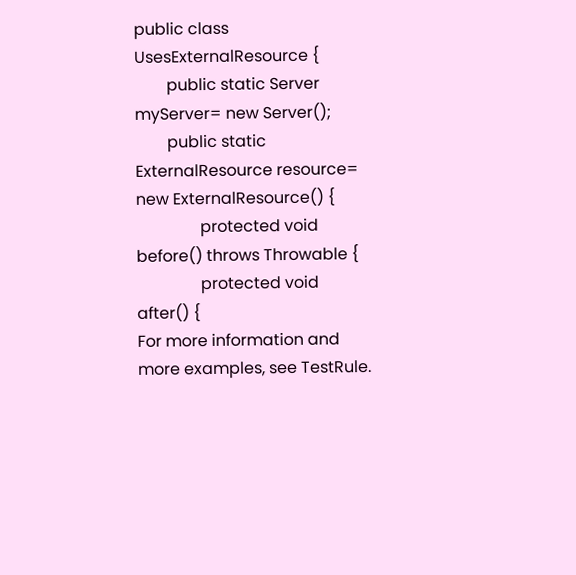public class UsesExternalResource {
        public static Server myServer= new Server();
        public static ExternalResource resource= new ExternalResource() {
                protected void before() throws Throwable {
                protected void after() {
For more information and more examples, see TestRule.